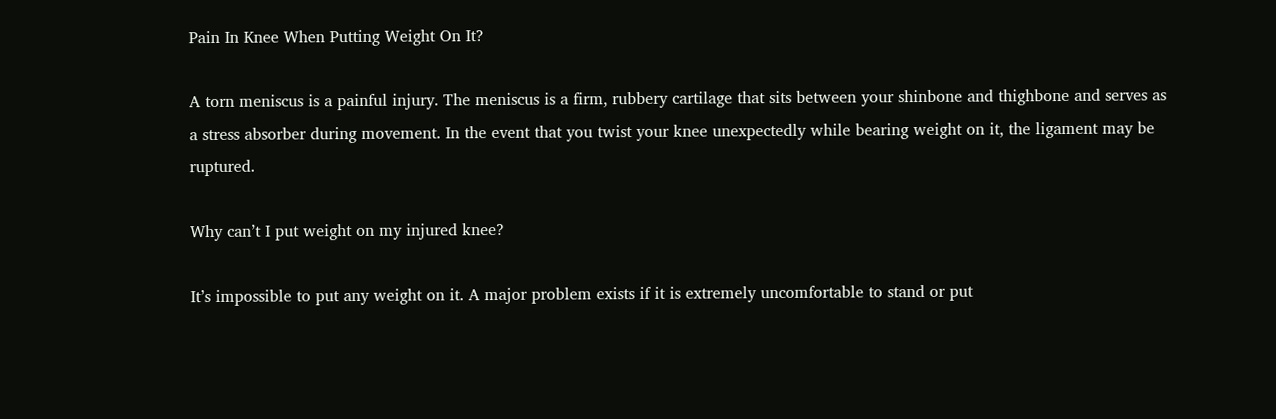Pain In Knee When Putting Weight On It?

A torn meniscus is a painful injury. The meniscus is a firm, rubbery cartilage that sits between your shinbone and thighbone and serves as a stress absorber during movement. In the event that you twist your knee unexpectedly while bearing weight on it, the ligament may be ruptured.

Why can’t I put weight on my injured knee?

It’s impossible to put any weight on it. A major problem exists if it is extremely uncomfortable to stand or put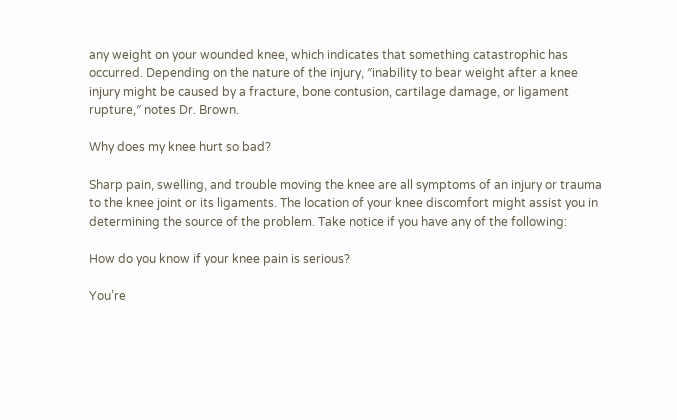any weight on your wounded knee, which indicates that something catastrophic has occurred. Depending on the nature of the injury, ″inability to bear weight after a knee injury might be caused by a fracture, bone contusion, cartilage damage, or ligament rupture,″ notes Dr. Brown.

Why does my knee hurt so bad?

Sharp pain, swelling, and trouble moving the knee are all symptoms of an injury or trauma to the knee joint or its ligaments. The location of your knee discomfort might assist you in determining the source of the problem. Take notice if you have any of the following:

How do you know if your knee pain is serious?

You’re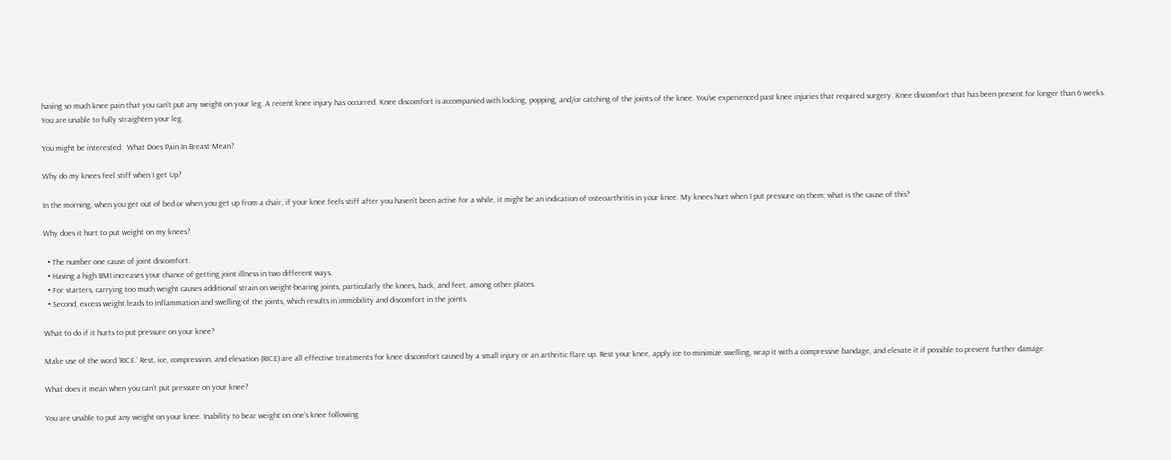having so much knee pain that you can’t put any weight on your leg. A recent knee injury has occurred. Knee discomfort is accompanied with locking, popping, and/or catching of the joints of the knee. You’ve experienced past knee injuries that required surgery. Knee discomfort that has been present for longer than 6 weeks. You are unable to fully straighten your leg.

You might be interested:  What Does Pain In Breast Mean?

Why do my knees feel stiff when I get Up?

In the morning, when you get out of bed or when you get up from a chair, if your knee feels stiff after you haven’t been active for a while, it might be an indication of osteoarthritis in your knee. My knees hurt when I put pressure on them; what is the cause of this?

Why does it hurt to put weight on my knees?

  • The number one cause of joint discomfort.
  • Having a high BMI increases your chance of getting joint illness in two different ways.
  • For starters, carrying too much weight causes additional strain on weight-bearing joints, particularly the knees, back, and feet, among other places.
  • Second, excess weight leads to inflammation and swelling of the joints, which results in immobility and discomfort in the joints.

What to do if it hurts to put pressure on your knee?

Make use of the word ‘RICE.’ Rest, ice, compression, and elevation (RICE) are all effective treatments for knee discomfort caused by a small injury or an arthritic flare up. Rest your knee, apply ice to minimize swelling, wrap it with a compressive bandage, and elevate it if possible to prevent further damage.

What does it mean when you can’t put pressure on your knee?

You are unable to put any weight on your knee. Inability to bear weight on one’s knee following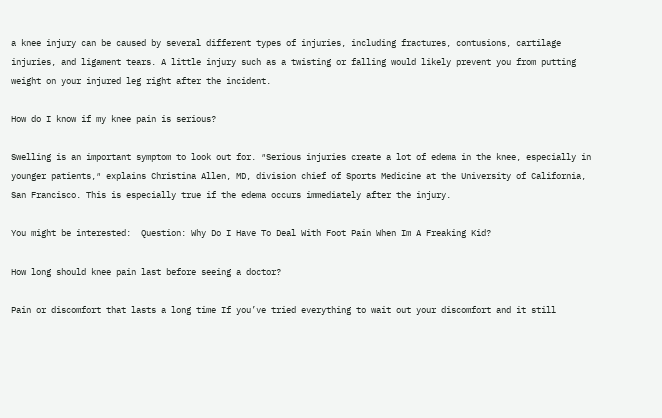a knee injury can be caused by several different types of injuries, including fractures, contusions, cartilage injuries, and ligament tears. A little injury such as a twisting or falling would likely prevent you from putting weight on your injured leg right after the incident.

How do I know if my knee pain is serious?

Swelling is an important symptom to look out for. ″Serious injuries create a lot of edema in the knee, especially in younger patients,″ explains Christina Allen, MD, division chief of Sports Medicine at the University of California, San Francisco. This is especially true if the edema occurs immediately after the injury.

You might be interested:  Question: Why Do I Have To Deal With Foot Pain When Im A Freaking Kid?

How long should knee pain last before seeing a doctor?

Pain or discomfort that lasts a long time If you’ve tried everything to wait out your discomfort and it still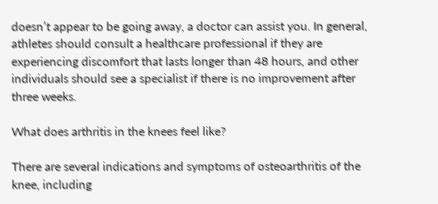doesn’t appear to be going away, a doctor can assist you. In general, athletes should consult a healthcare professional if they are experiencing discomfort that lasts longer than 48 hours, and other individuals should see a specialist if there is no improvement after three weeks.

What does arthritis in the knees feel like?

There are several indications and symptoms of osteoarthritis of the knee, including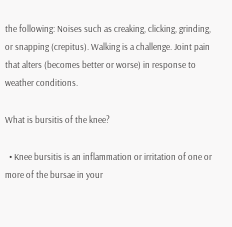the following: Noises such as creaking, clicking, grinding, or snapping (crepitus). Walking is a challenge. Joint pain that alters (becomes better or worse) in response to weather conditions.

What is bursitis of the knee?

  • Knee bursitis is an inflammation or irritation of one or more of the bursae in your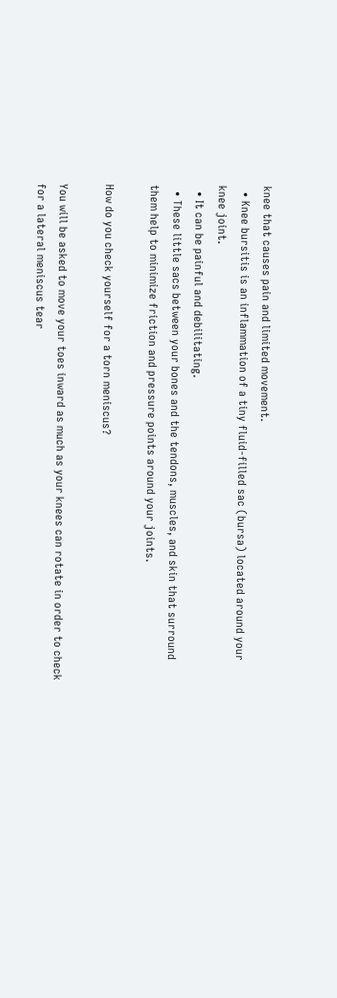knee that causes pain and limited movement.
  • Knee bursitis is an inflammation of a tiny fluid-filled sac (bursa) located around your knee joint.
  • It can be painful and debilitating.
  • These little sacs between your bones and the tendons, muscles, and skin that surround them help to minimize friction and pressure points around your joints.

How do you check yourself for a torn meniscus?

You will be asked to move your toes inward as much as your knees can rotate in order to check for a lateral meniscus tear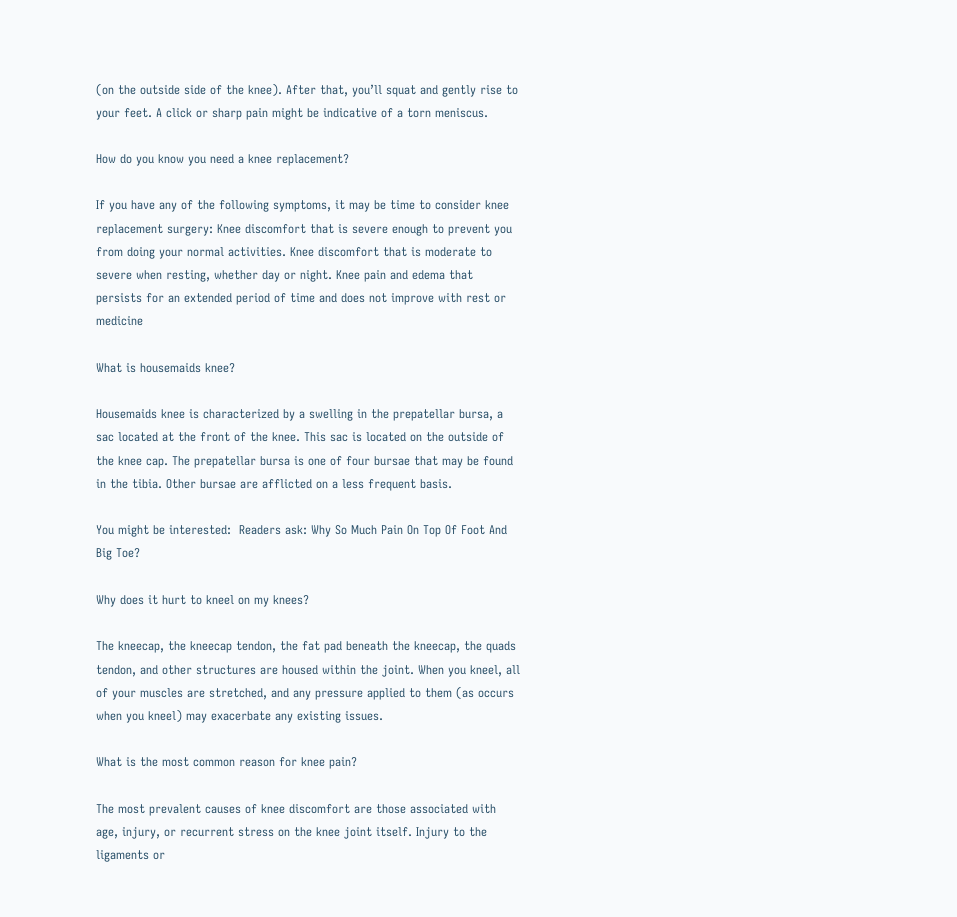(on the outside side of the knee). After that, you’ll squat and gently rise to your feet. A click or sharp pain might be indicative of a torn meniscus.

How do you know you need a knee replacement?

If you have any of the following symptoms, it may be time to consider knee replacement surgery: Knee discomfort that is severe enough to prevent you from doing your normal activities. Knee discomfort that is moderate to severe when resting, whether day or night. Knee pain and edema that persists for an extended period of time and does not improve with rest or medicine

What is housemaids knee?

Housemaids knee is characterized by a swelling in the prepatellar bursa, a sac located at the front of the knee. This sac is located on the outside of the knee cap. The prepatellar bursa is one of four bursae that may be found in the tibia. Other bursae are afflicted on a less frequent basis.

You might be interested:  Readers ask: Why So Much Pain On Top Of Foot And Big Toe?

Why does it hurt to kneel on my knees?

The kneecap, the kneecap tendon, the fat pad beneath the kneecap, the quads tendon, and other structures are housed within the joint. When you kneel, all of your muscles are stretched, and any pressure applied to them (as occurs when you kneel) may exacerbate any existing issues.

What is the most common reason for knee pain?

The most prevalent causes of knee discomfort are those associated with age, injury, or recurrent stress on the knee joint itself. Injury to the ligaments or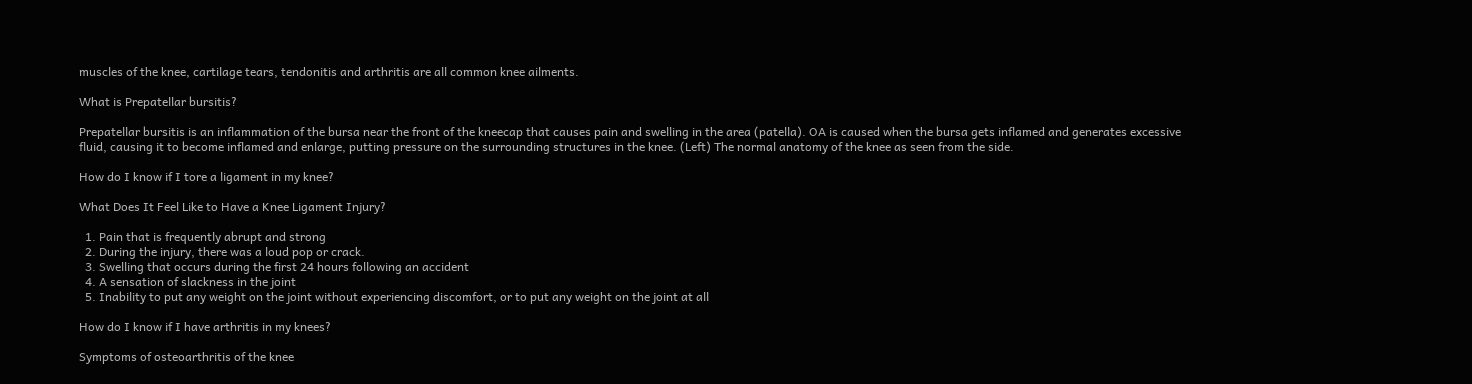muscles of the knee, cartilage tears, tendonitis and arthritis are all common knee ailments.

What is Prepatellar bursitis?

Prepatellar bursitis is an inflammation of the bursa near the front of the kneecap that causes pain and swelling in the area (patella). OA is caused when the bursa gets inflamed and generates excessive fluid, causing it to become inflamed and enlarge, putting pressure on the surrounding structures in the knee. (Left) The normal anatomy of the knee as seen from the side.

How do I know if I tore a ligament in my knee?

What Does It Feel Like to Have a Knee Ligament Injury?

  1. Pain that is frequently abrupt and strong
  2. During the injury, there was a loud pop or crack.
  3. Swelling that occurs during the first 24 hours following an accident
  4. A sensation of slackness in the joint
  5. Inability to put any weight on the joint without experiencing discomfort, or to put any weight on the joint at all

How do I know if I have arthritis in my knees?

Symptoms of osteoarthritis of the knee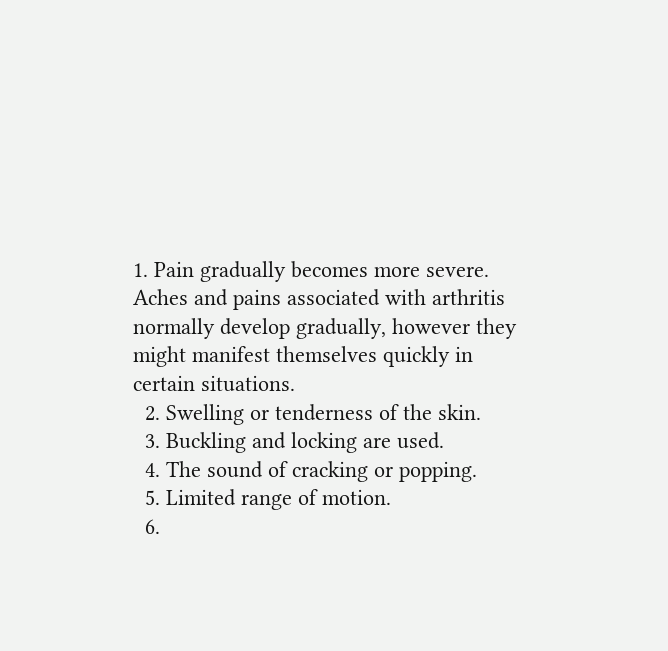1. Pain gradually becomes more severe. Aches and pains associated with arthritis normally develop gradually, however they might manifest themselves quickly in certain situations.
  2. Swelling or tenderness of the skin.
  3. Buckling and locking are used.
  4. The sound of cracking or popping.
  5. Limited range of motion.
  6.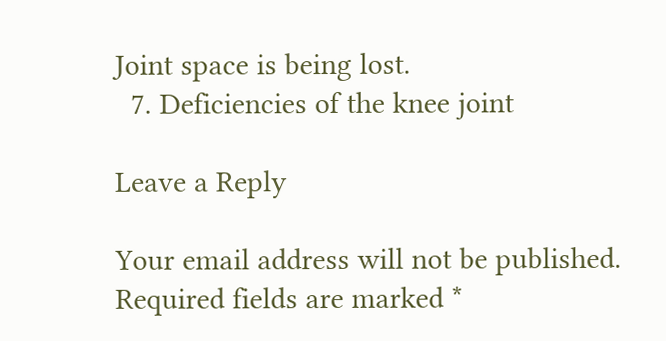Joint space is being lost.
  7. Deficiencies of the knee joint

Leave a Reply

Your email address will not be published. Required fields are marked *